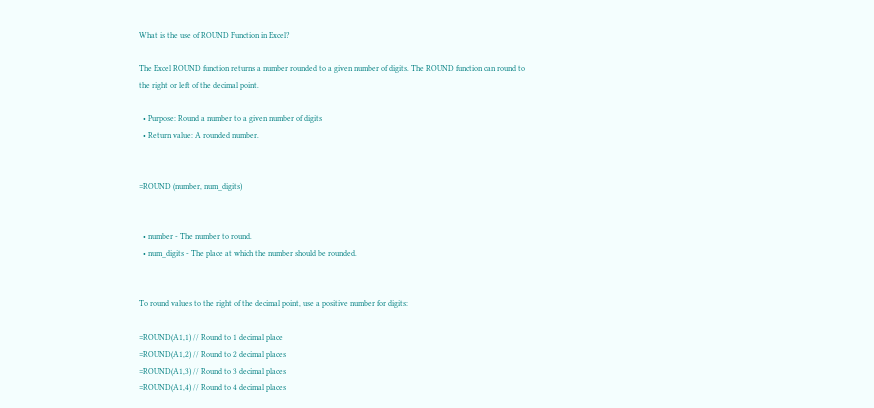What is the use of ROUND Function in Excel?

The Excel ROUND function returns a number rounded to a given number of digits. The ROUND function can round to the right or left of the decimal point.

  • Purpose: Round a number to a given number of digits
  • Return value: A rounded number.


=ROUND (number, num_digits)


  • number - The number to round.
  • num_digits - The place at which the number should be rounded.


To round values to the right of the decimal point, use a positive number for digits:

=ROUND(A1,1) // Round to 1 decimal place
=ROUND(A1,2) // Round to 2 decimal places
=ROUND(A1,3) // Round to 3 decimal places
=ROUND(A1,4) // Round to 4 decimal places